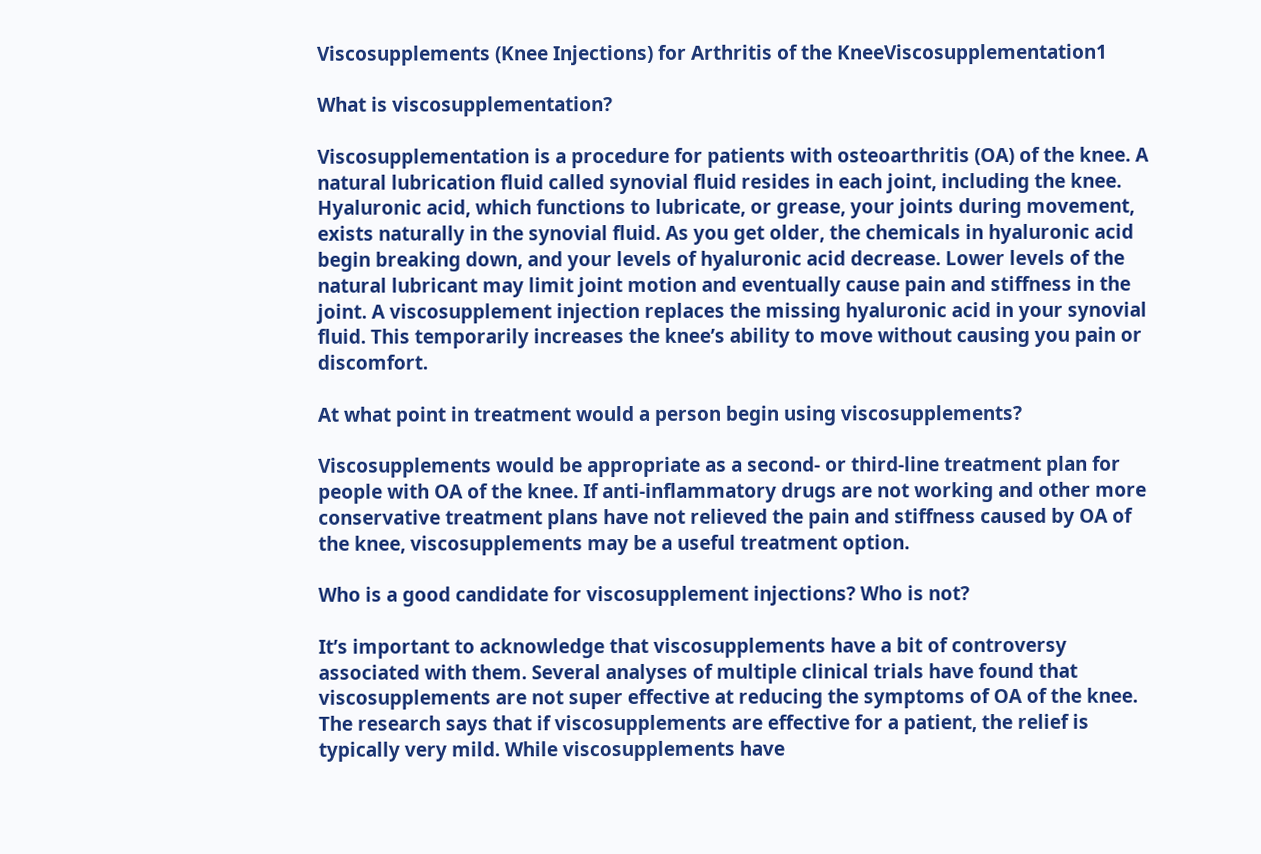Viscosupplements (Knee Injections) for Arthritis of the KneeViscosupplementation1

What is viscosupplementation?

Viscosupplementation is a procedure for patients with osteoarthritis (OA) of the knee. A natural lubrication fluid called synovial fluid resides in each joint, including the knee. Hyaluronic acid, which functions to lubricate, or grease, your joints during movement, exists naturally in the synovial fluid. As you get older, the chemicals in hyaluronic acid begin breaking down, and your levels of hyaluronic acid decrease. Lower levels of the natural lubricant may limit joint motion and eventually cause pain and stiffness in the joint. A viscosupplement injection replaces the missing hyaluronic acid in your synovial fluid. This temporarily increases the knee’s ability to move without causing you pain or discomfort.

At what point in treatment would a person begin using viscosupplements?

Viscosupplements would be appropriate as a second- or third-line treatment plan for people with OA of the knee. If anti-inflammatory drugs are not working and other more conservative treatment plans have not relieved the pain and stiffness caused by OA of the knee, viscosupplements may be a useful treatment option.

Who is a good candidate for viscosupplement injections? Who is not?

It’s important to acknowledge that viscosupplements have a bit of controversy associated with them. Several analyses of multiple clinical trials have found that viscosupplements are not super effective at reducing the symptoms of OA of the knee. The research says that if viscosupplements are effective for a patient, the relief is typically very mild. While viscosupplements have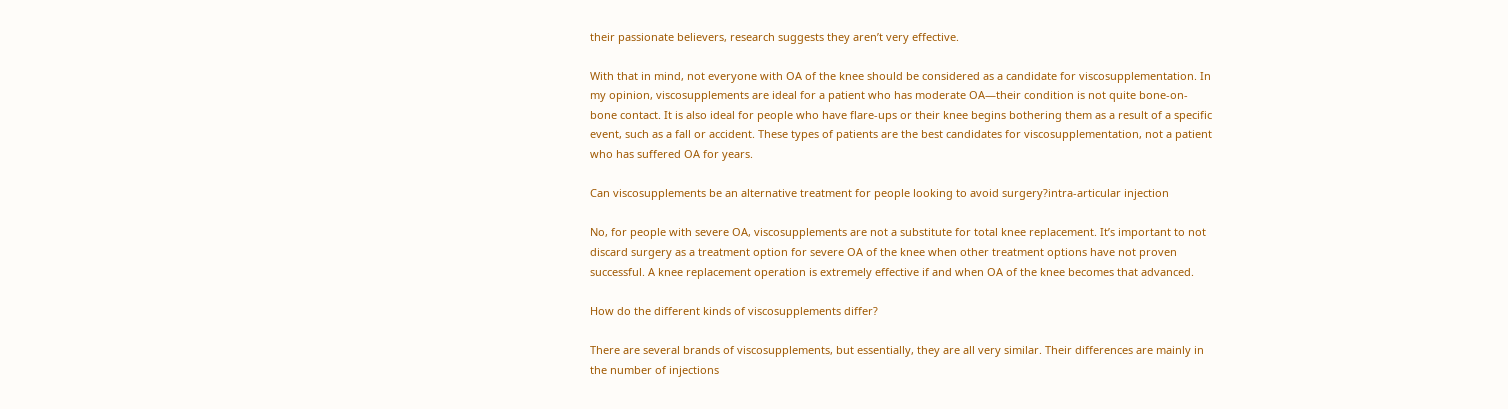their passionate believers, research suggests they aren’t very effective.

With that in mind, not everyone with OA of the knee should be considered as a candidate for viscosupplementation. In my opinion, viscosupplements are ideal for a patient who has moderate OA—their condition is not quite bone-on-bone contact. It is also ideal for people who have flare-ups or their knee begins bothering them as a result of a specific event, such as a fall or accident. These types of patients are the best candidates for viscosupplementation, not a patient who has suffered OA for years.

Can viscosupplements be an alternative treatment for people looking to avoid surgery?intra-articular injection

No, for people with severe OA, viscosupplements are not a substitute for total knee replacement. It’s important to not discard surgery as a treatment option for severe OA of the knee when other treatment options have not proven successful. A knee replacement operation is extremely effective if and when OA of the knee becomes that advanced.

How do the different kinds of viscosupplements differ?

There are several brands of viscosupplements, but essentially, they are all very similar. Their differences are mainly in the number of injections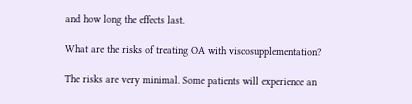and how long the effects last.

What are the risks of treating OA with viscosupplementation?

The risks are very minimal. Some patients will experience an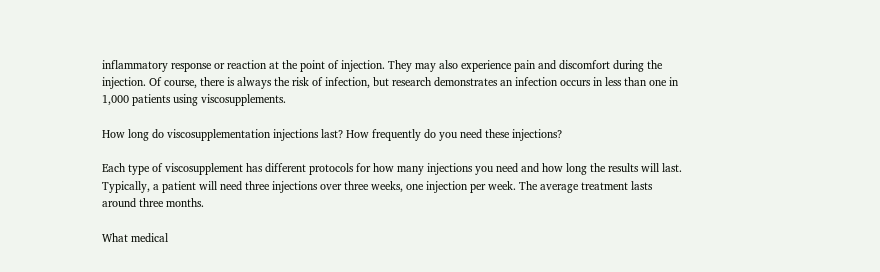inflammatory response or reaction at the point of injection. They may also experience pain and discomfort during the injection. Of course, there is always the risk of infection, but research demonstrates an infection occurs in less than one in 1,000 patients using viscosupplements.

How long do viscosupplementation injections last? How frequently do you need these injections?

Each type of viscosupplement has different protocols for how many injections you need and how long the results will last. Typically, a patient will need three injections over three weeks, one injection per week. The average treatment lasts around three months.

What medical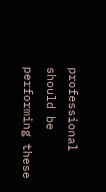professional should be performing these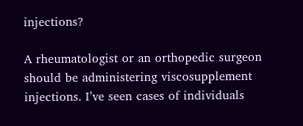injections?

A rheumatologist or an orthopedic surgeon should be administering viscosupplement injections. I’ve seen cases of individuals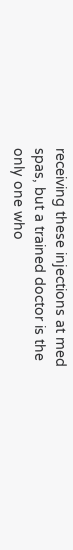receiving these injections at med spas, but a trained doctor is the only one who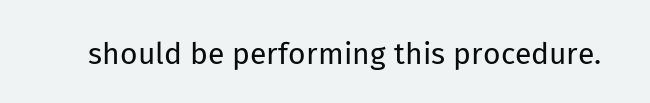should be performing this procedure.